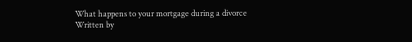What happens to your mortgage during a divorce
Written by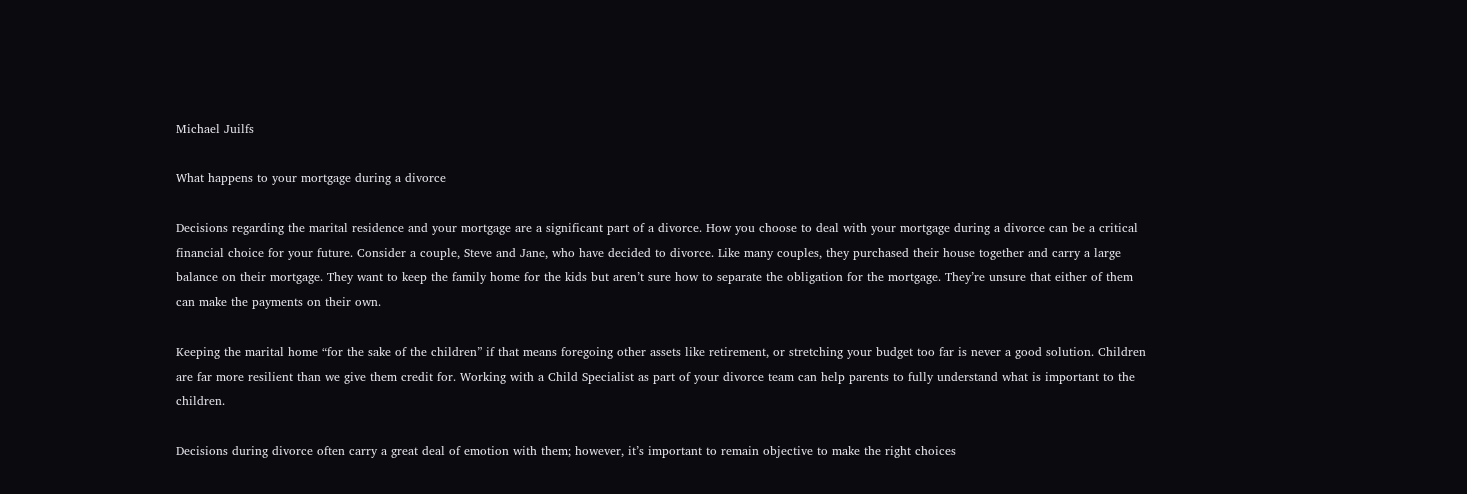Michael Juilfs

What happens to your mortgage during a divorce

Decisions regarding the marital residence and your mortgage are a significant part of a divorce. How you choose to deal with your mortgage during a divorce can be a critical financial choice for your future. Consider a couple, Steve and Jane, who have decided to divorce. Like many couples, they purchased their house together and carry a large balance on their mortgage. They want to keep the family home for the kids but aren’t sure how to separate the obligation for the mortgage. They’re unsure that either of them can make the payments on their own.

Keeping the marital home “for the sake of the children” if that means foregoing other assets like retirement, or stretching your budget too far is never a good solution. Children are far more resilient than we give them credit for. Working with a Child Specialist as part of your divorce team can help parents to fully understand what is important to the children.

Decisions during divorce often carry a great deal of emotion with them; however, it’s important to remain objective to make the right choices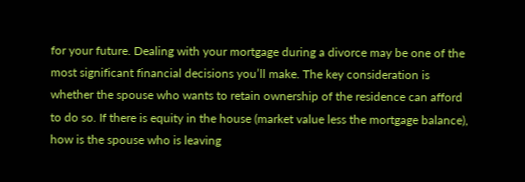for your future. Dealing with your mortgage during a divorce may be one of the most significant financial decisions you’ll make. The key consideration is whether the spouse who wants to retain ownership of the residence can afford to do so. If there is equity in the house (market value less the mortgage balance), how is the spouse who is leaving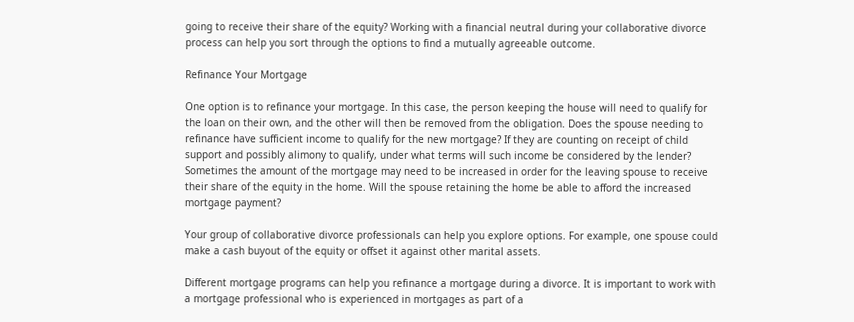going to receive their share of the equity? Working with a financial neutral during your collaborative divorce process can help you sort through the options to find a mutually agreeable outcome.

Refinance Your Mortgage

One option is to refinance your mortgage. In this case, the person keeping the house will need to qualify for the loan on their own, and the other will then be removed from the obligation. Does the spouse needing to refinance have sufficient income to qualify for the new mortgage? If they are counting on receipt of child support and possibly alimony to qualify, under what terms will such income be considered by the lender? Sometimes the amount of the mortgage may need to be increased in order for the leaving spouse to receive their share of the equity in the home. Will the spouse retaining the home be able to afford the increased mortgage payment?

Your group of collaborative divorce professionals can help you explore options. For example, one spouse could make a cash buyout of the equity or offset it against other marital assets.

Different mortgage programs can help you refinance a mortgage during a divorce. It is important to work with a mortgage professional who is experienced in mortgages as part of a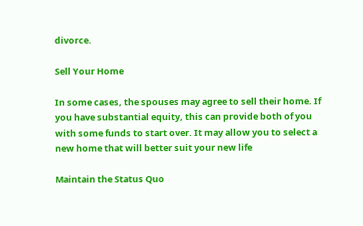divorce.

Sell Your Home

In some cases, the spouses may agree to sell their home. If you have substantial equity, this can provide both of you with some funds to start over. It may allow you to select a new home that will better suit your new life

Maintain the Status Quo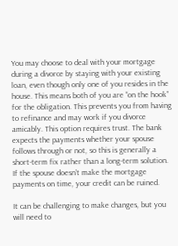You may choose to deal with your mortgage during a divorce by staying with your existing loan, even though only one of you resides in the house. This means both of you are “on the hook” for the obligation. This prevents you from having to refinance and may work if you divorce amicably. This option requires trust. The bank expects the payments whether your spouse follows through or not, so this is generally a short-term fix rather than a long-term solution. If the spouse doesn’t make the mortgage payments on time, your credit can be ruined.

It can be challenging to make changes, but you will need to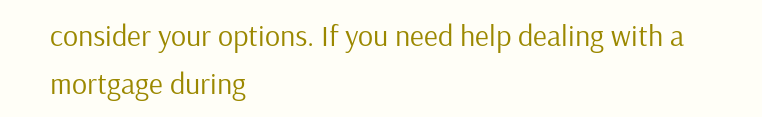consider your options. If you need help dealing with a mortgage during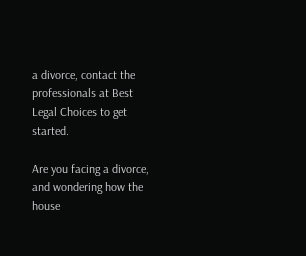a divorce, contact the professionals at Best Legal Choices to get started.

Are you facing a divorce, and wondering how the house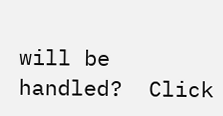will be handled?  Click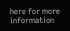here for more information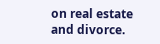on real estate and divorce.